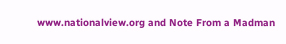www.nationalview.org and Note From a Madman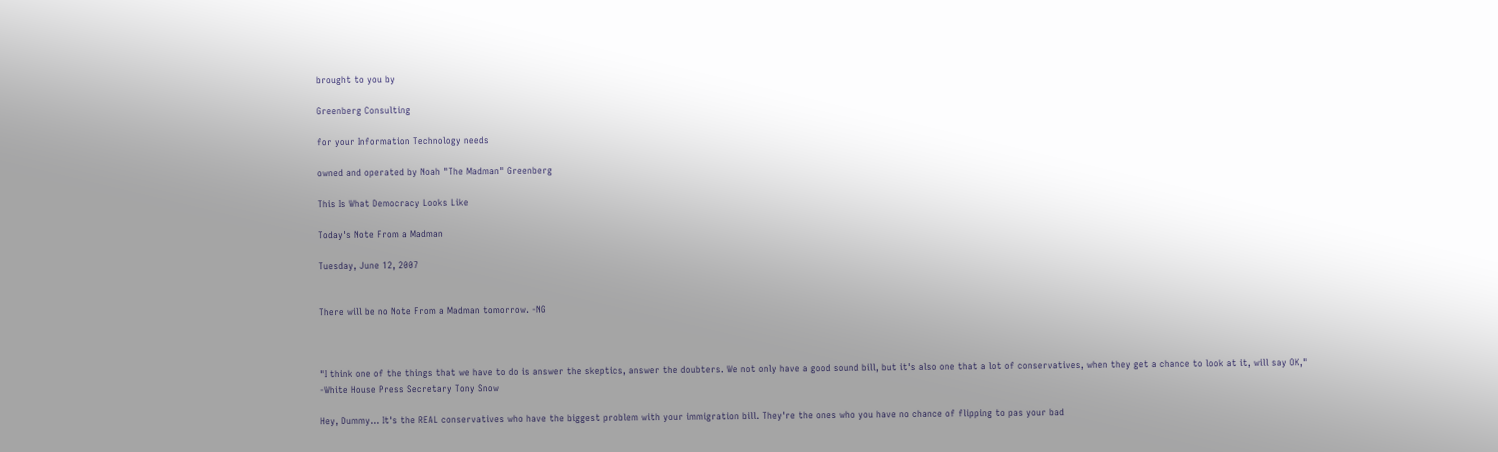brought to you by

Greenberg Consulting

for your Information Technology needs

owned and operated by Noah "The Madman" Greenberg

This Is What Democracy Looks Like

Today's Note From a Madman

Tuesday, June 12, 2007


There will be no Note From a Madman tomorrow. -NG



"I think one of the things that we have to do is answer the skeptics, answer the doubters. We not only have a good sound bill, but it's also one that a lot of conservatives, when they get a chance to look at it, will say OK,"
-White House Press Secretary Tony Snow

Hey, Dummy... It's the REAL conservatives who have the biggest problem with your immigration bill. They're the ones who you have no chance of flipping to pas your bad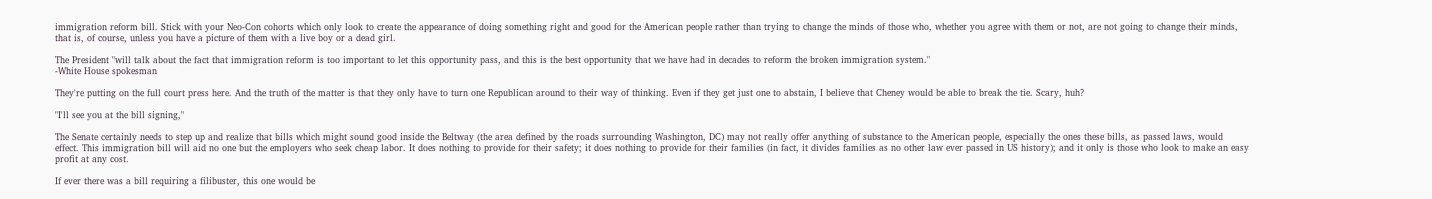immigration reform bill. Stick with your Neo-Con cohorts which only look to create the appearance of doing something right and good for the American people rather than trying to change the minds of those who, whether you agree with them or not, are not going to change their minds, that is, of course, unless you have a picture of them with a live boy or a dead girl.

The President "will talk about the fact that immigration reform is too important to let this opportunity pass, and this is the best opportunity that we have had in decades to reform the broken immigration system."
-White House spokesman

They're putting on the full court press here. And the truth of the matter is that they only have to turn one Republican around to their way of thinking. Even if they get just one to abstain, I believe that Cheney would be able to break the tie. Scary, huh?

"I'll see you at the bill signing,"

The Senate certainly needs to step up and realize that bills which might sound good inside the Beltway (the area defined by the roads surrounding Washington, DC) may not really offer anything of substance to the American people, especially the ones these bills, as passed laws, would effect. This immigration bill will aid no one but the employers who seek cheap labor. It does nothing to provide for their safety; it does nothing to provide for their families (in fact, it divides families as no other law ever passed in US history); and it only is those who look to make an easy profit at any cost.

If ever there was a bill requiring a filibuster, this one would be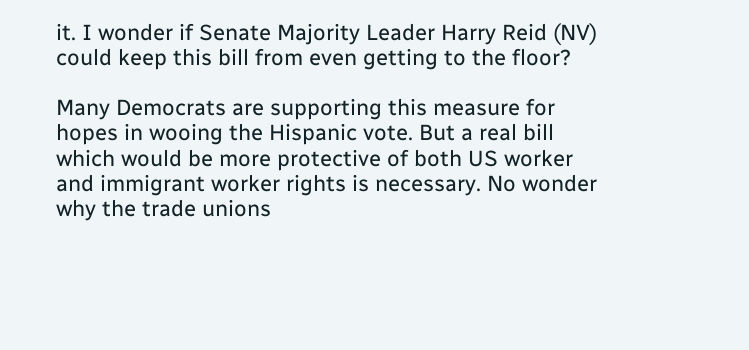it. I wonder if Senate Majority Leader Harry Reid (NV) could keep this bill from even getting to the floor?

Many Democrats are supporting this measure for hopes in wooing the Hispanic vote. But a real bill which would be more protective of both US worker and immigrant worker rights is necessary. No wonder why the trade unions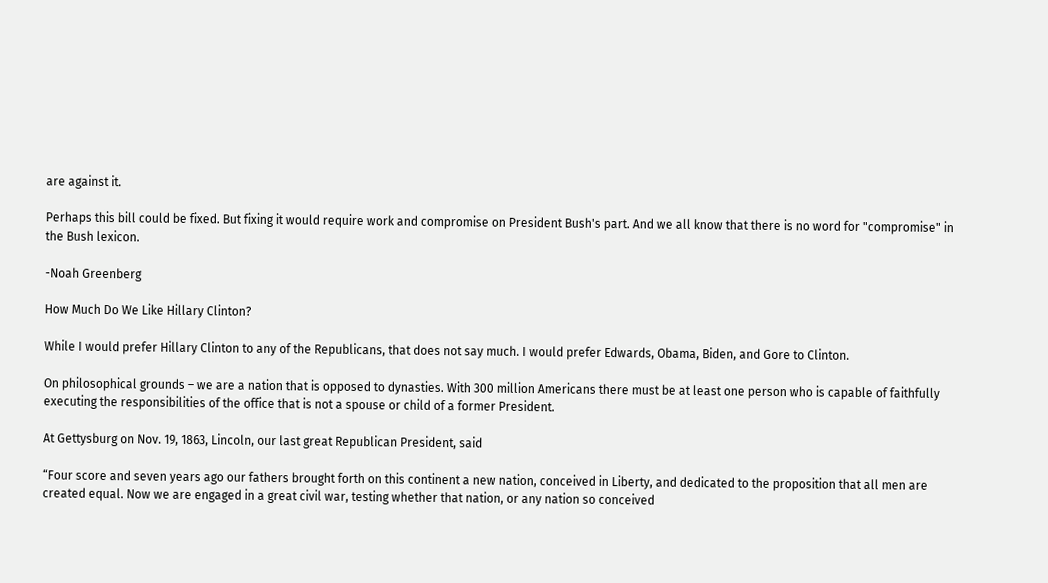are against it.

Perhaps this bill could be fixed. But fixing it would require work and compromise on President Bush's part. And we all know that there is no word for "compromise" in the Bush lexicon.

-Noah Greenberg

How Much Do We Like Hillary Clinton?

While I would prefer Hillary Clinton to any of the Republicans, that does not say much. I would prefer Edwards, Obama, Biden, and Gore to Clinton.

On philosophical grounds – we are a nation that is opposed to dynasties. With 300 million Americans there must be at least one person who is capable of faithfully executing the responsibilities of the office that is not a spouse or child of a former President.

At Gettysburg on Nov. 19, 1863, Lincoln, our last great Republican President, said

“Four score and seven years ago our fathers brought forth on this continent a new nation, conceived in Liberty, and dedicated to the proposition that all men are created equal. Now we are engaged in a great civil war, testing whether that nation, or any nation so conceived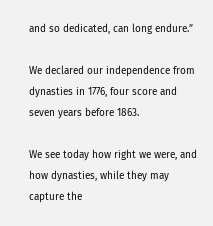and so dedicated, can long endure.”

We declared our independence from dynasties in 1776, four score and seven years before 1863.

We see today how right we were, and how dynasties, while they may capture the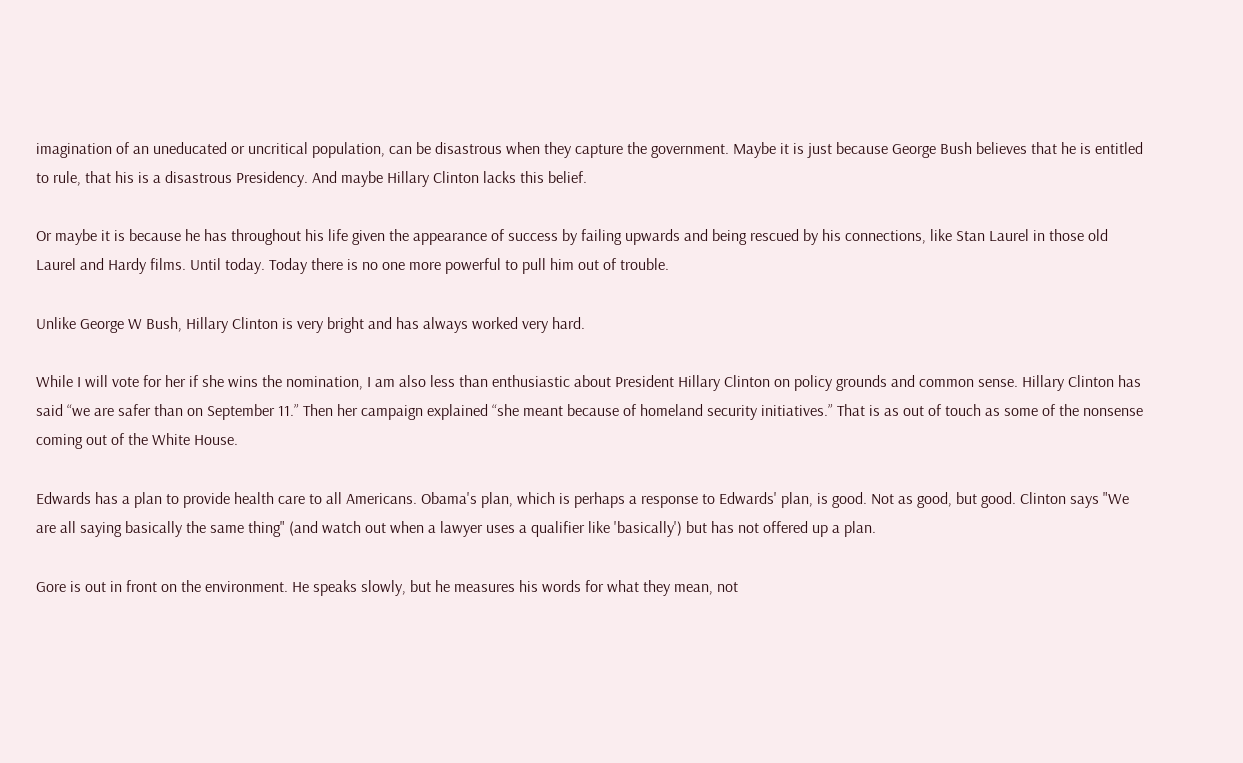imagination of an uneducated or uncritical population, can be disastrous when they capture the government. Maybe it is just because George Bush believes that he is entitled to rule, that his is a disastrous Presidency. And maybe Hillary Clinton lacks this belief.

Or maybe it is because he has throughout his life given the appearance of success by failing upwards and being rescued by his connections, like Stan Laurel in those old Laurel and Hardy films. Until today. Today there is no one more powerful to pull him out of trouble.

Unlike George W Bush, Hillary Clinton is very bright and has always worked very hard.

While I will vote for her if she wins the nomination, I am also less than enthusiastic about President Hillary Clinton on policy grounds and common sense. Hillary Clinton has said “we are safer than on September 11.” Then her campaign explained “she meant because of homeland security initiatives.” That is as out of touch as some of the nonsense coming out of the White House.

Edwards has a plan to provide health care to all Americans. Obama's plan, which is perhaps a response to Edwards' plan, is good. Not as good, but good. Clinton says "We are all saying basically the same thing" (and watch out when a lawyer uses a qualifier like 'basically') but has not offered up a plan.

Gore is out in front on the environment. He speaks slowly, but he measures his words for what they mean, not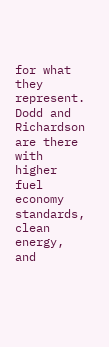for what they represent. Dodd and Richardson are there with higher fuel economy standards, clean energy, and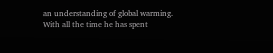an understanding of global warming. With all the time he has spent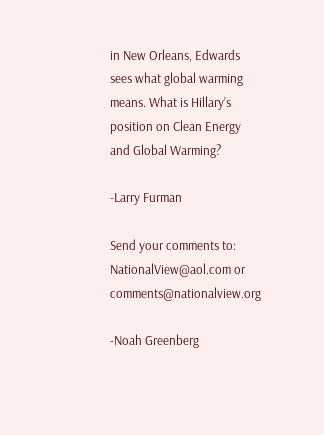in New Orleans, Edwards sees what global warming means. What is Hillary’s position on Clean Energy and Global Warming?

-Larry Furman

Send your comments to: NationalView@aol.com or comments@nationalview.org

-Noah Greenberg